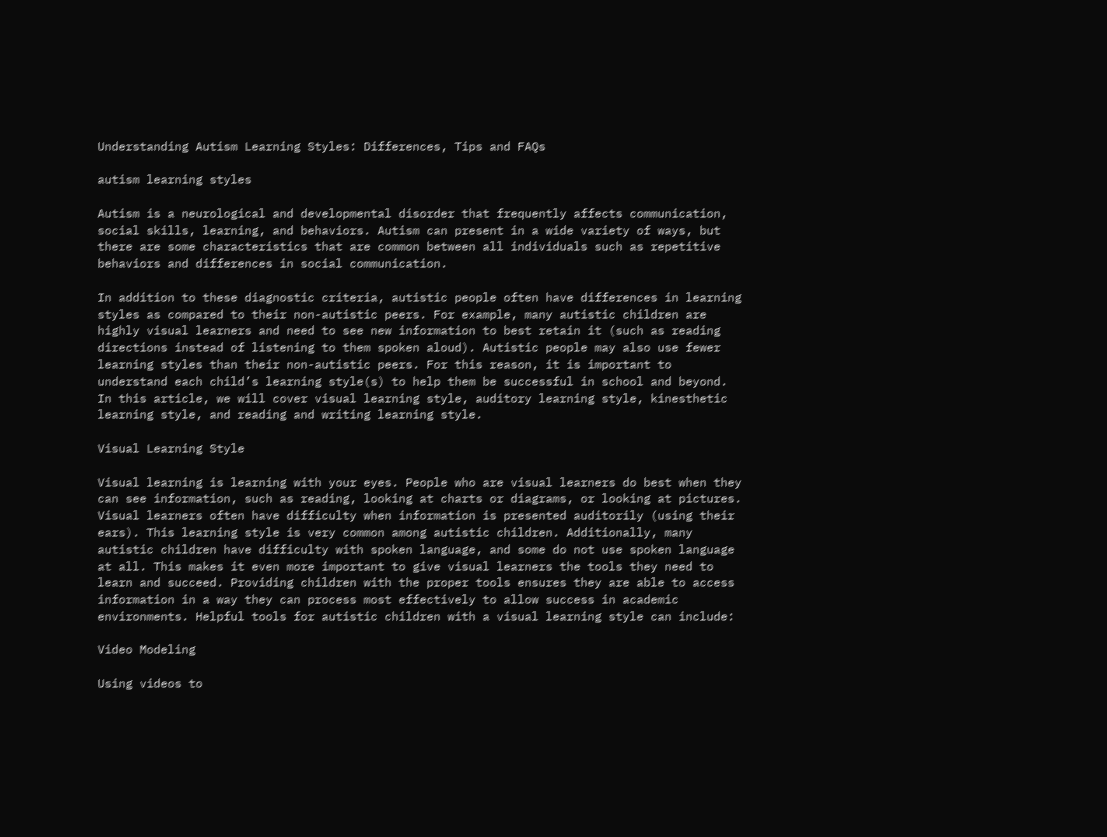Understanding Autism Learning Styles: Differences, Tips and FAQs

autism learning styles

Autism is a neurological and developmental disorder that frequently affects communication, social skills, learning, and behaviors. Autism can present in a wide variety of ways, but there are some characteristics that are common between all individuals such as repetitive behaviors and differences in social communication.

In addition to these diagnostic criteria, autistic people often have differences in learning styles as compared to their non-autistic peers. For example, many autistic children are highly visual learners and need to see new information to best retain it (such as reading directions instead of listening to them spoken aloud). Autistic people may also use fewer learning styles than their non-autistic peers. For this reason, it is important to understand each child’s learning style(s) to help them be successful in school and beyond. In this article, we will cover visual learning style, auditory learning style, kinesthetic learning style, and reading and writing learning style.

Visual Learning Style

Visual learning is learning with your eyes. People who are visual learners do best when they can see information, such as reading, looking at charts or diagrams, or looking at pictures. Visual learners often have difficulty when information is presented auditorily (using their ears). This learning style is very common among autistic children. Additionally, many autistic children have difficulty with spoken language, and some do not use spoken language at all. This makes it even more important to give visual learners the tools they need to learn and succeed. Providing children with the proper tools ensures they are able to access information in a way they can process most effectively to allow success in academic environments. Helpful tools for autistic children with a visual learning style can include:

Video Modeling

Using videos to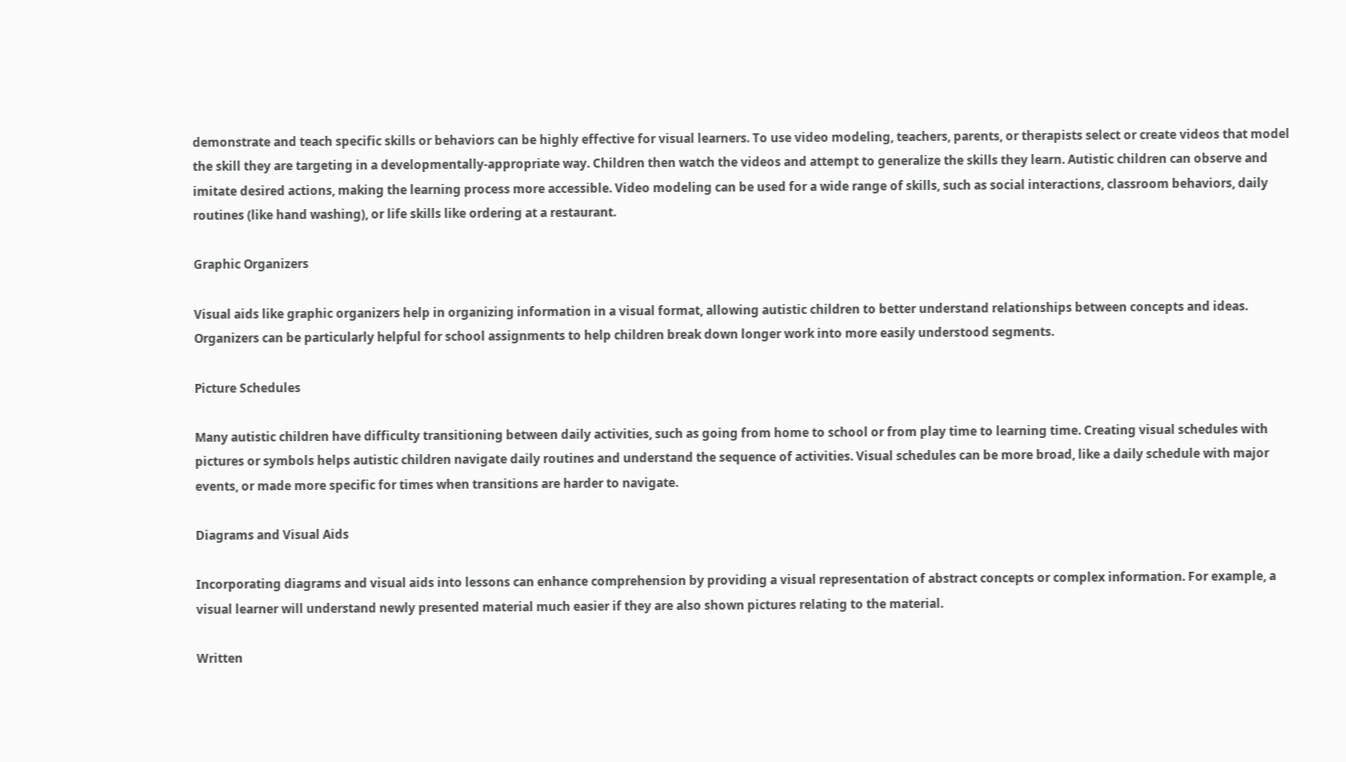demonstrate and teach specific skills or behaviors can be highly effective for visual learners. To use video modeling, teachers, parents, or therapists select or create videos that model the skill they are targeting in a developmentally-appropriate way. Children then watch the videos and attempt to generalize the skills they learn. Autistic children can observe and imitate desired actions, making the learning process more accessible. Video modeling can be used for a wide range of skills, such as social interactions, classroom behaviors, daily routines (like hand washing), or life skills like ordering at a restaurant.

Graphic Organizers

Visual aids like graphic organizers help in organizing information in a visual format, allowing autistic children to better understand relationships between concepts and ideas. Organizers can be particularly helpful for school assignments to help children break down longer work into more easily understood segments.

Picture Schedules

Many autistic children have difficulty transitioning between daily activities, such as going from home to school or from play time to learning time. Creating visual schedules with pictures or symbols helps autistic children navigate daily routines and understand the sequence of activities. Visual schedules can be more broad, like a daily schedule with major events, or made more specific for times when transitions are harder to navigate.

Diagrams and Visual Aids

Incorporating diagrams and visual aids into lessons can enhance comprehension by providing a visual representation of abstract concepts or complex information. For example, a visual learner will understand newly presented material much easier if they are also shown pictures relating to the material.

Written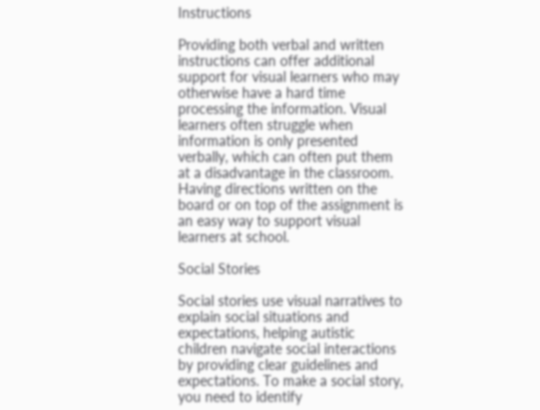Instructions

Providing both verbal and written instructions can offer additional support for visual learners who may otherwise have a hard time processing the information. Visual learners often struggle when information is only presented verbally, which can often put them at a disadvantage in the classroom. Having directions written on the board or on top of the assignment is an easy way to support visual learners at school.

Social Stories

Social stories use visual narratives to explain social situations and expectations, helping autistic children navigate social interactions by providing clear guidelines and expectations. To make a social story, you need to identify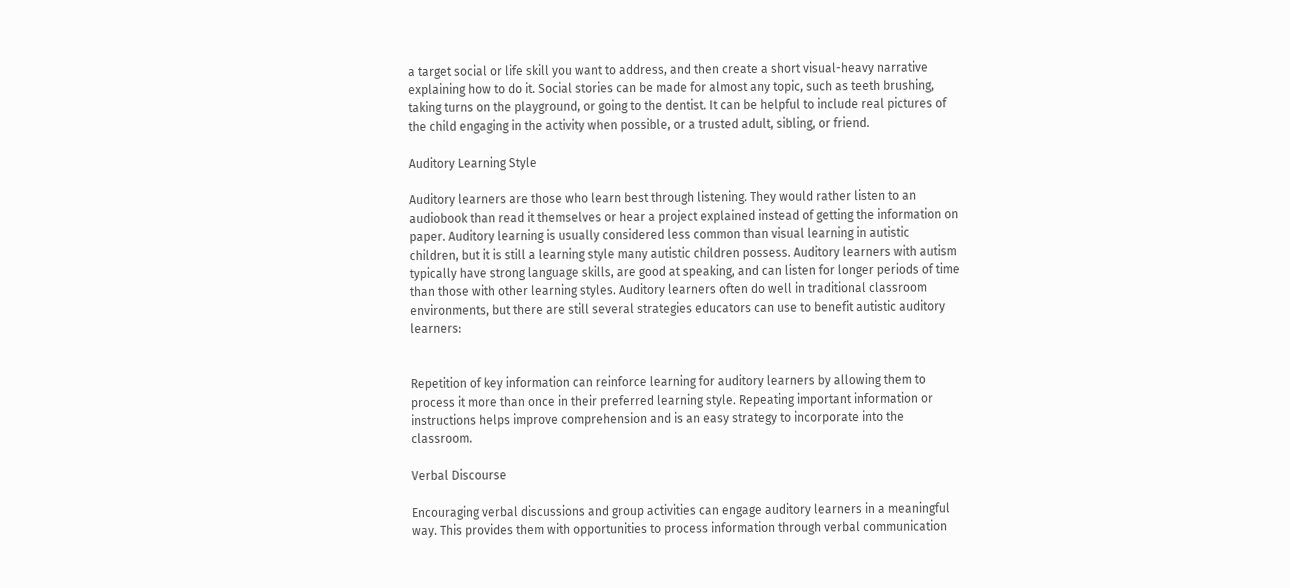a target social or life skill you want to address, and then create a short visual-heavy narrative explaining how to do it. Social stories can be made for almost any topic, such as teeth brushing, taking turns on the playground, or going to the dentist. It can be helpful to include real pictures of the child engaging in the activity when possible, or a trusted adult, sibling, or friend.

Auditory Learning Style

Auditory learners are those who learn best through listening. They would rather listen to an audiobook than read it themselves or hear a project explained instead of getting the information on paper. Auditory learning is usually considered less common than visual learning in autistic children, but it is still a learning style many autistic children possess. Auditory learners with autism typically have strong language skills, are good at speaking, and can listen for longer periods of time than those with other learning styles. Auditory learners often do well in traditional classroom environments, but there are still several strategies educators can use to benefit autistic auditory learners:


Repetition of key information can reinforce learning for auditory learners by allowing them to process it more than once in their preferred learning style. Repeating important information or instructions helps improve comprehension and is an easy strategy to incorporate into the classroom.

Verbal Discourse

Encouraging verbal discussions and group activities can engage auditory learners in a meaningful way. This provides them with opportunities to process information through verbal communication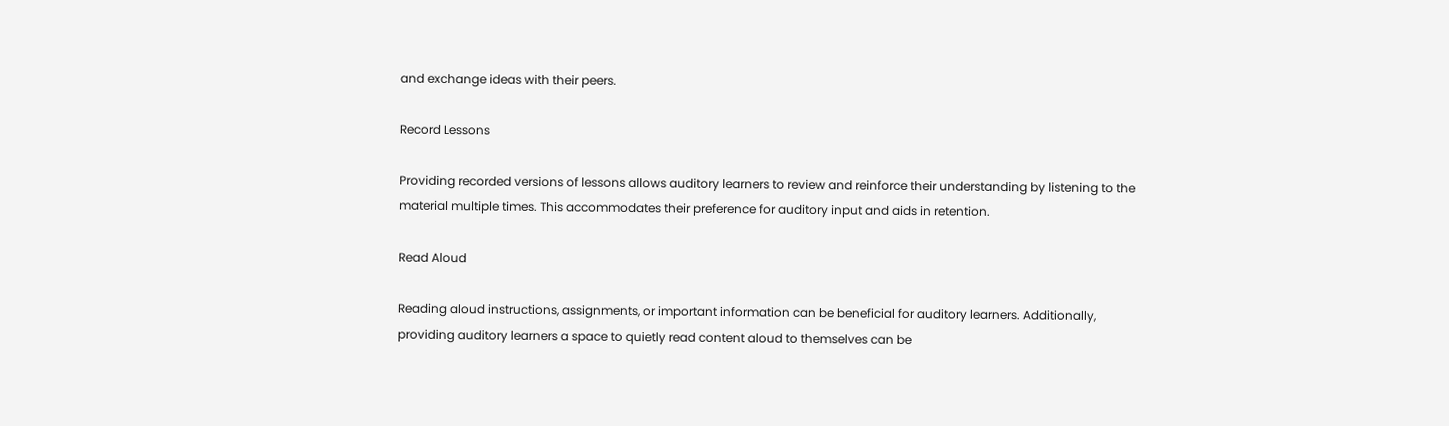and exchange ideas with their peers.

Record Lessons

Providing recorded versions of lessons allows auditory learners to review and reinforce their understanding by listening to the material multiple times. This accommodates their preference for auditory input and aids in retention.

Read Aloud

Reading aloud instructions, assignments, or important information can be beneficial for auditory learners. Additionally, providing auditory learners a space to quietly read content aloud to themselves can be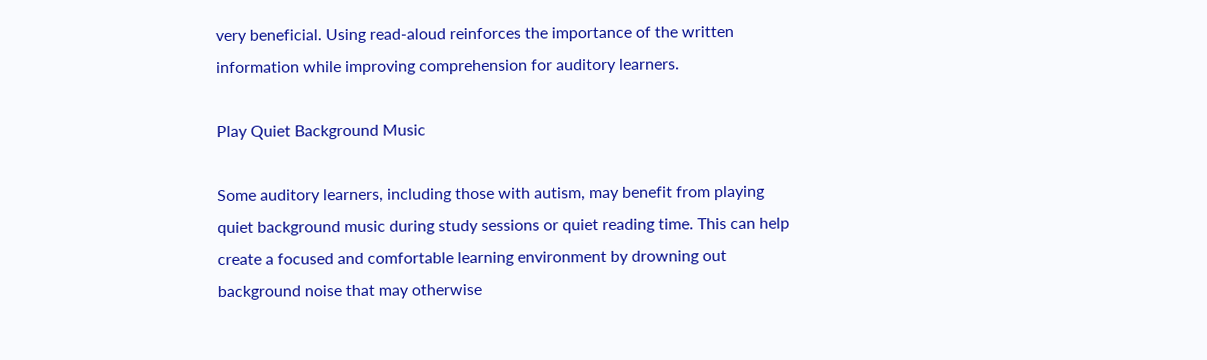very beneficial. Using read-aloud reinforces the importance of the written information while improving comprehension for auditory learners.

Play Quiet Background Music

Some auditory learners, including those with autism, may benefit from playing quiet background music during study sessions or quiet reading time. This can help create a focused and comfortable learning environment by drowning out background noise that may otherwise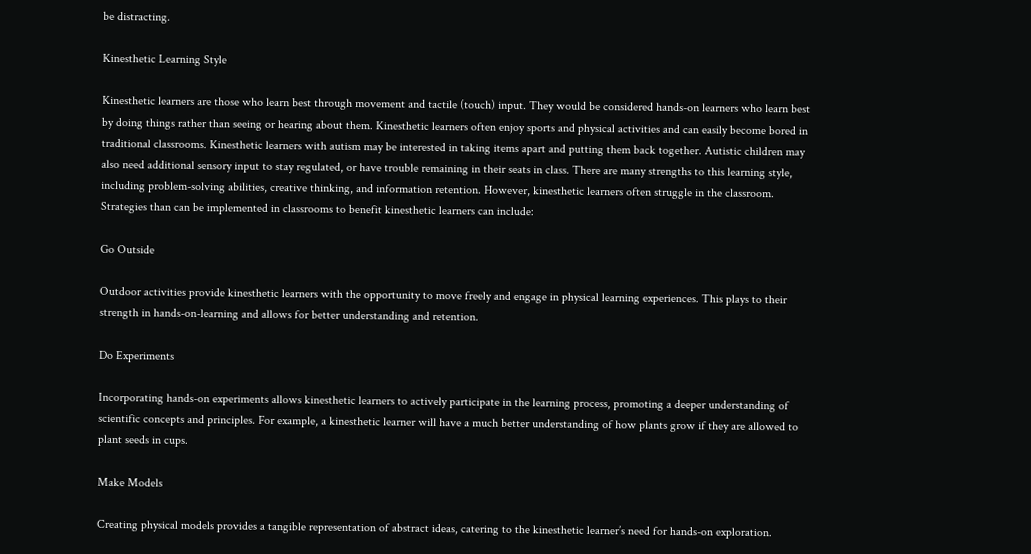be distracting.

Kinesthetic Learning Style

Kinesthetic learners are those who learn best through movement and tactile (touch) input. They would be considered hands-on learners who learn best by doing things rather than seeing or hearing about them. Kinesthetic learners often enjoy sports and physical activities and can easily become bored in traditional classrooms. Kinesthetic learners with autism may be interested in taking items apart and putting them back together. Autistic children may also need additional sensory input to stay regulated, or have trouble remaining in their seats in class. There are many strengths to this learning style, including problem-solving abilities, creative thinking, and information retention. However, kinesthetic learners often struggle in the classroom. Strategies than can be implemented in classrooms to benefit kinesthetic learners can include:

Go Outside

Outdoor activities provide kinesthetic learners with the opportunity to move freely and engage in physical learning experiences. This plays to their strength in hands-on-learning and allows for better understanding and retention.

Do Experiments

Incorporating hands-on experiments allows kinesthetic learners to actively participate in the learning process, promoting a deeper understanding of scientific concepts and principles. For example, a kinesthetic learner will have a much better understanding of how plants grow if they are allowed to plant seeds in cups.

Make Models

Creating physical models provides a tangible representation of abstract ideas, catering to the kinesthetic learner’s need for hands-on exploration.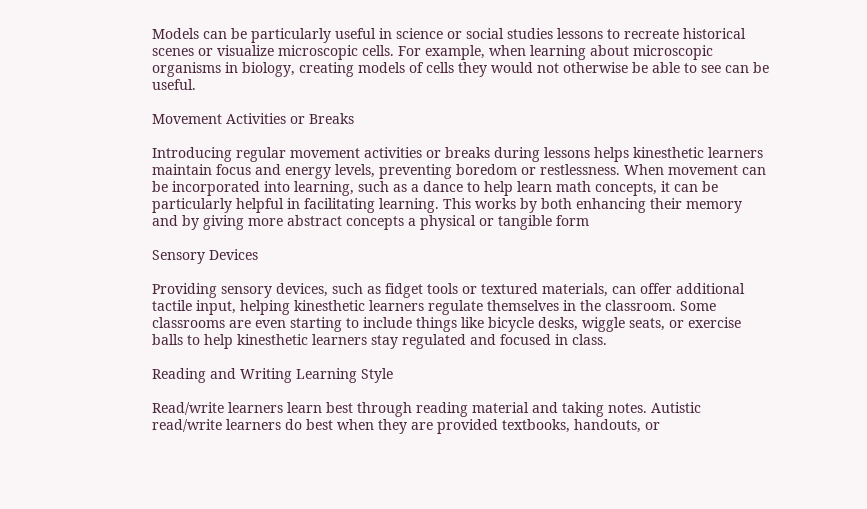Models can be particularly useful in science or social studies lessons to recreate historical scenes or visualize microscopic cells. For example, when learning about microscopic organisms in biology, creating models of cells they would not otherwise be able to see can be useful.

Movement Activities or Breaks

Introducing regular movement activities or breaks during lessons helps kinesthetic learners maintain focus and energy levels, preventing boredom or restlessness. When movement can be incorporated into learning, such as a dance to help learn math concepts, it can be particularly helpful in facilitating learning. This works by both enhancing their memory and by giving more abstract concepts a physical or tangible form

Sensory Devices

Providing sensory devices, such as fidget tools or textured materials, can offer additional tactile input, helping kinesthetic learners regulate themselves in the classroom. Some classrooms are even starting to include things like bicycle desks, wiggle seats, or exercise balls to help kinesthetic learners stay regulated and focused in class.

Reading and Writing Learning Style

Read/write learners learn best through reading material and taking notes. Autistic read/write learners do best when they are provided textbooks, handouts, or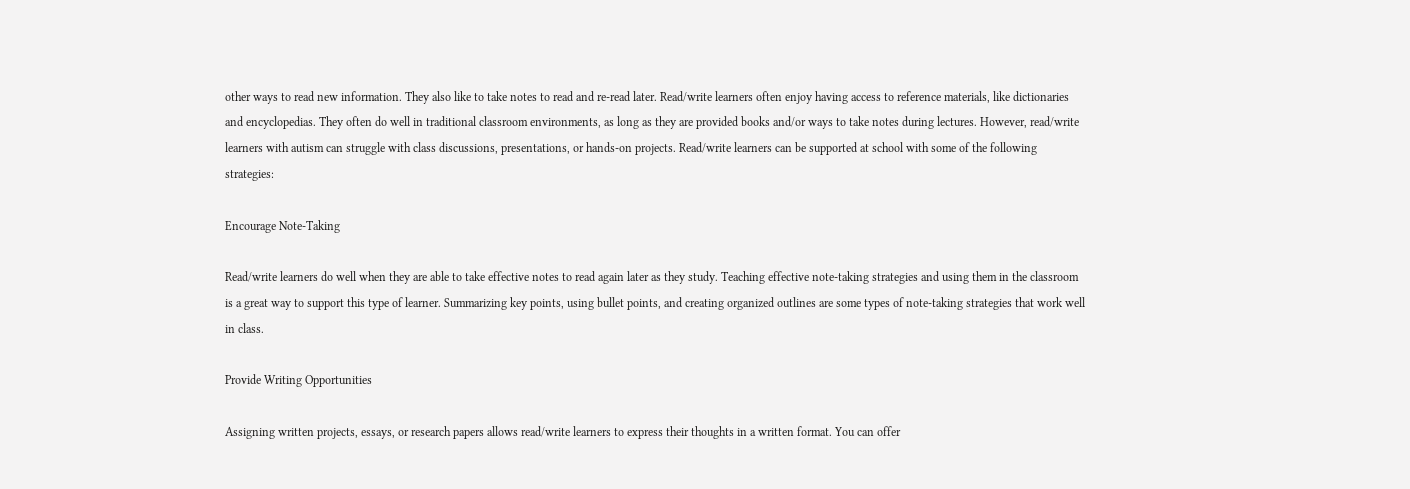other ways to read new information. They also like to take notes to read and re-read later. Read/write learners often enjoy having access to reference materials, like dictionaries and encyclopedias. They often do well in traditional classroom environments, as long as they are provided books and/or ways to take notes during lectures. However, read/write learners with autism can struggle with class discussions, presentations, or hands-on projects. Read/write learners can be supported at school with some of the following strategies:

Encourage Note-Taking

Read/write learners do well when they are able to take effective notes to read again later as they study. Teaching effective note-taking strategies and using them in the classroom is a great way to support this type of learner. Summarizing key points, using bullet points, and creating organized outlines are some types of note-taking strategies that work well in class.

Provide Writing Opportunities

Assigning written projects, essays, or research papers allows read/write learners to express their thoughts in a written format. You can offer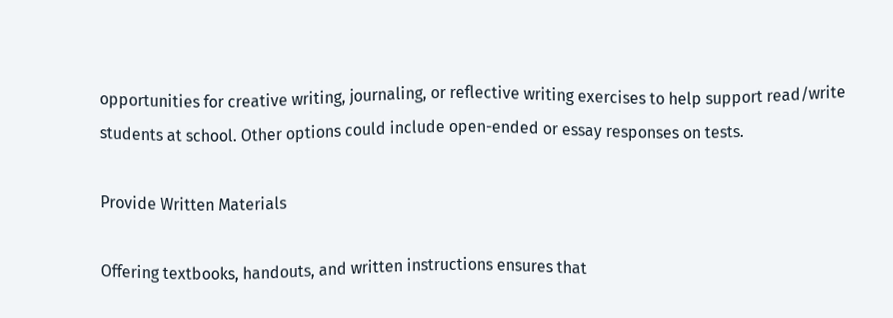opportunities for creative writing, journaling, or reflective writing exercises to help support read/write students at school. Other options could include open-ended or essay responses on tests.

Provide Written Materials

Offering textbooks, handouts, and written instructions ensures that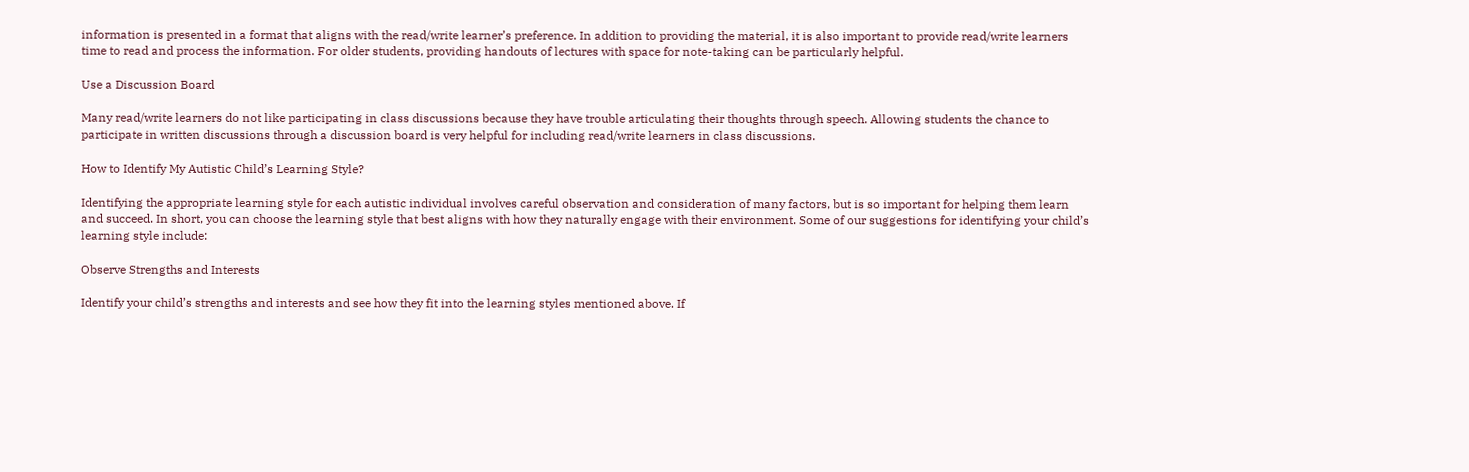information is presented in a format that aligns with the read/write learner’s preference. In addition to providing the material, it is also important to provide read/write learners time to read and process the information. For older students, providing handouts of lectures with space for note-taking can be particularly helpful.

Use a Discussion Board

Many read/write learners do not like participating in class discussions because they have trouble articulating their thoughts through speech. Allowing students the chance to participate in written discussions through a discussion board is very helpful for including read/write learners in class discussions.

How to Identify My Autistic Child’s Learning Style?

Identifying the appropriate learning style for each autistic individual involves careful observation and consideration of many factors, but is so important for helping them learn and succeed. In short, you can choose the learning style that best aligns with how they naturally engage with their environment. Some of our suggestions for identifying your child’s learning style include:

Observe Strengths and Interests

Identify your child’s strengths and interests and see how they fit into the learning styles mentioned above. If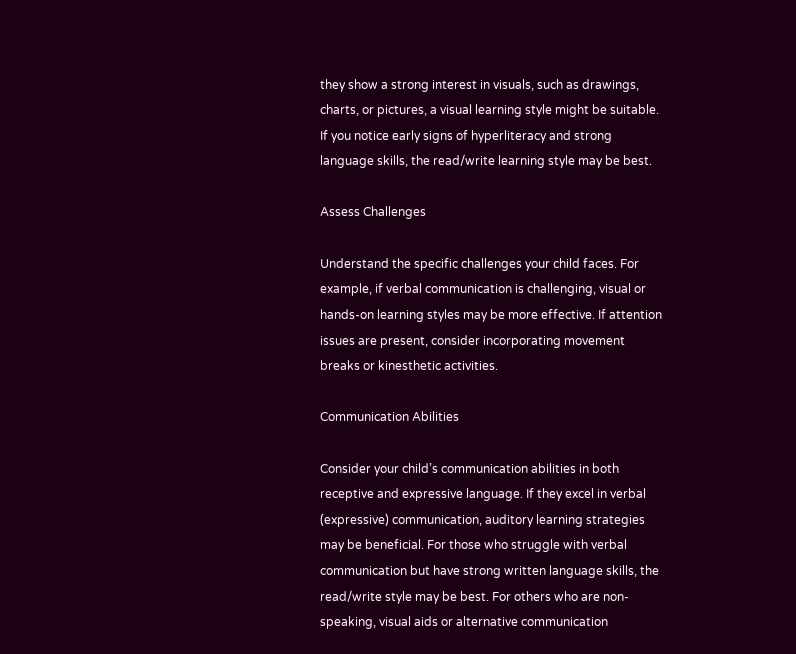they show a strong interest in visuals, such as drawings, charts, or pictures, a visual learning style might be suitable. If you notice early signs of hyperliteracy and strong language skills, the read/write learning style may be best.

Assess Challenges

Understand the specific challenges your child faces. For example, if verbal communication is challenging, visual or hands-on learning styles may be more effective. If attention issues are present, consider incorporating movement breaks or kinesthetic activities.

Communication Abilities

Consider your child’s communication abilities in both receptive and expressive language. If they excel in verbal (expressive) communication, auditory learning strategies may be beneficial. For those who struggle with verbal communication but have strong written language skills, the read/write style may be best. For others who are non-speaking, visual aids or alternative communication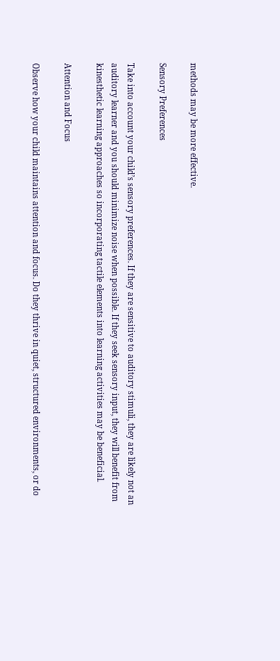methods may be more effective.

Sensory Preferences

Take into account your child’s sensory preferences. If they are sensitive to auditory stimuli, they are likely not an auditory learner and you should minimize noise when possible. If they seek sensory input, they will benefit from kinesthetic learning approaches so incorporating tactile elements into learning activities may be beneficial.

Attention and Focus

Observe how your child maintains attention and focus. Do they thrive in quiet, structured environments, or do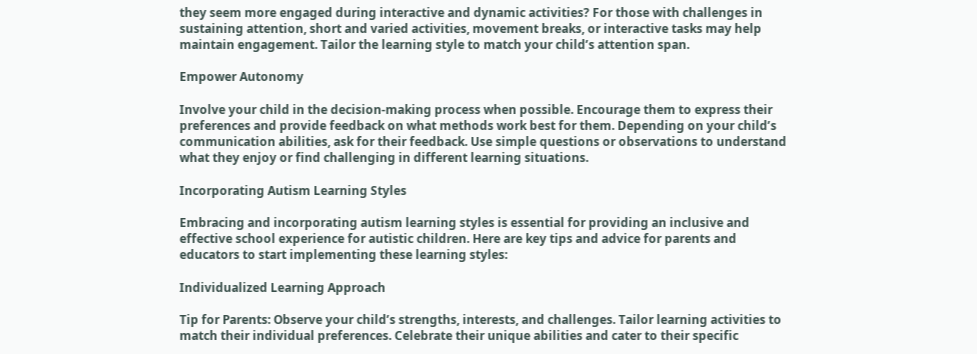they seem more engaged during interactive and dynamic activities? For those with challenges in sustaining attention, short and varied activities, movement breaks, or interactive tasks may help maintain engagement. Tailor the learning style to match your child’s attention span.

Empower Autonomy

Involve your child in the decision-making process when possible. Encourage them to express their preferences and provide feedback on what methods work best for them. Depending on your child’s communication abilities, ask for their feedback. Use simple questions or observations to understand what they enjoy or find challenging in different learning situations.

Incorporating Autism Learning Styles

Embracing and incorporating autism learning styles is essential for providing an inclusive and effective school experience for autistic children. Here are key tips and advice for parents and educators to start implementing these learning styles:

Individualized Learning Approach

Tip for Parents: Observe your child’s strengths, interests, and challenges. Tailor learning activities to match their individual preferences. Celebrate their unique abilities and cater to their specific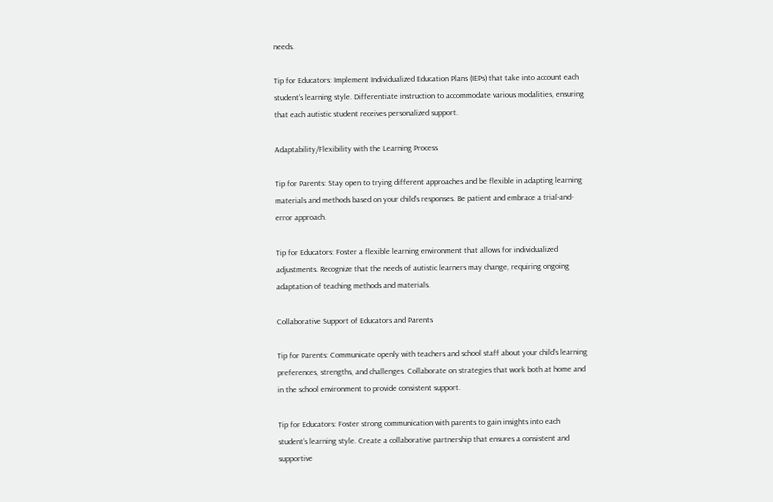needs.

Tip for Educators: Implement Individualized Education Plans (IEPs) that take into account each student’s learning style. Differentiate instruction to accommodate various modalities, ensuring that each autistic student receives personalized support.

Adaptability/Flexibility with the Learning Process

Tip for Parents: Stay open to trying different approaches and be flexible in adapting learning materials and methods based on your child’s responses. Be patient and embrace a trial-and-error approach.

Tip for Educators: Foster a flexible learning environment that allows for individualized adjustments. Recognize that the needs of autistic learners may change, requiring ongoing adaptation of teaching methods and materials.

Collaborative Support of Educators and Parents

Tip for Parents: Communicate openly with teachers and school staff about your child’s learning preferences, strengths, and challenges. Collaborate on strategies that work both at home and in the school environment to provide consistent support.

Tip for Educators: Foster strong communication with parents to gain insights into each student’s learning style. Create a collaborative partnership that ensures a consistent and supportive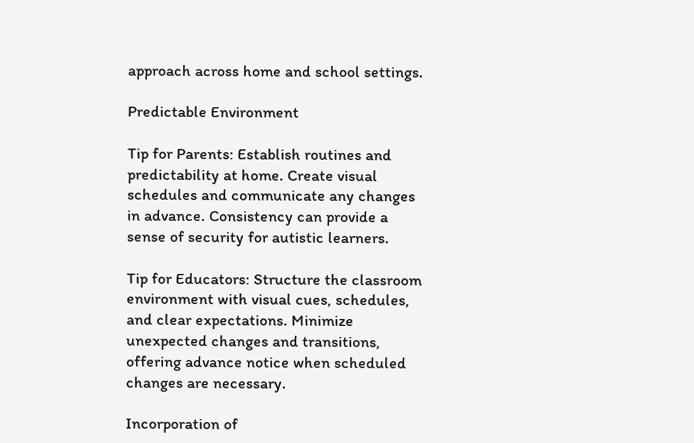approach across home and school settings.

Predictable Environment

Tip for Parents: Establish routines and predictability at home. Create visual schedules and communicate any changes in advance. Consistency can provide a sense of security for autistic learners.

Tip for Educators: Structure the classroom environment with visual cues, schedules, and clear expectations. Minimize unexpected changes and transitions, offering advance notice when scheduled changes are necessary.

Incorporation of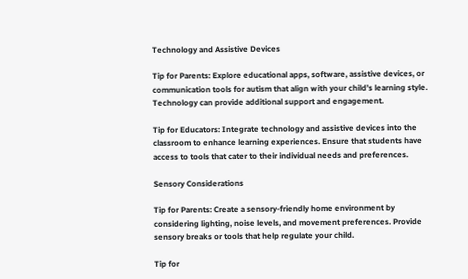Technology and Assistive Devices

Tip for Parents: Explore educational apps, software, assistive devices, or communication tools for autism that align with your child’s learning style. Technology can provide additional support and engagement.

Tip for Educators: Integrate technology and assistive devices into the classroom to enhance learning experiences. Ensure that students have access to tools that cater to their individual needs and preferences.

Sensory Considerations

Tip for Parents: Create a sensory-friendly home environment by considering lighting, noise levels, and movement preferences. Provide sensory breaks or tools that help regulate your child.

Tip for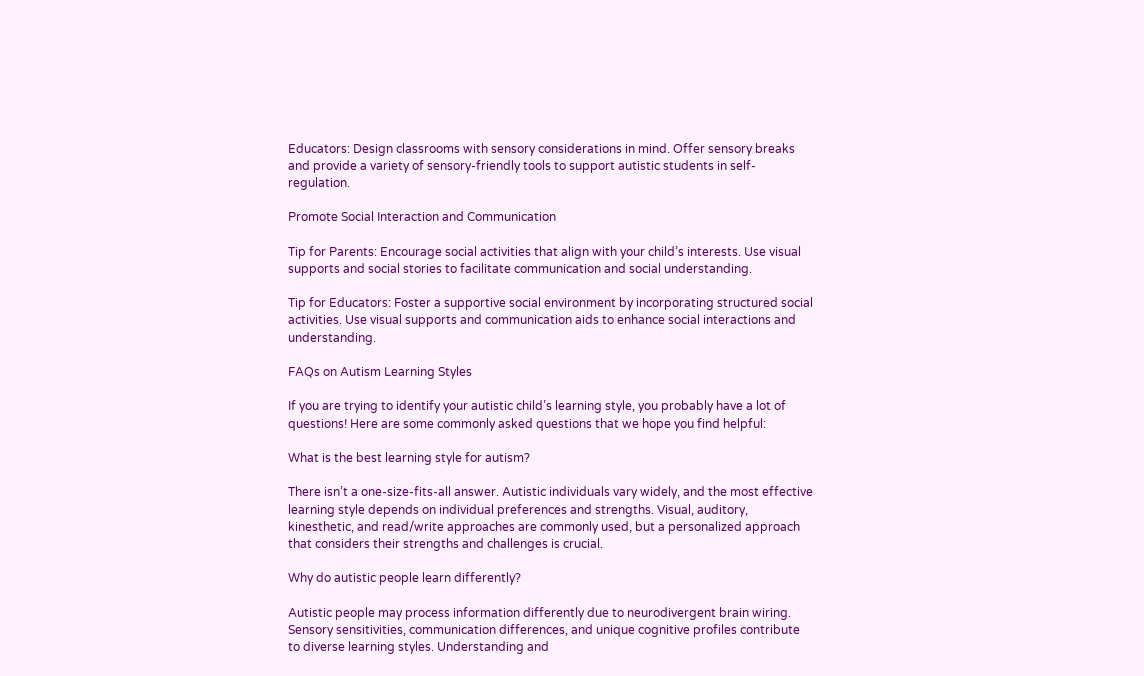Educators: Design classrooms with sensory considerations in mind. Offer sensory breaks and provide a variety of sensory-friendly tools to support autistic students in self-regulation.

Promote Social Interaction and Communication

Tip for Parents: Encourage social activities that align with your child’s interests. Use visual supports and social stories to facilitate communication and social understanding.

Tip for Educators: Foster a supportive social environment by incorporating structured social activities. Use visual supports and communication aids to enhance social interactions and understanding.

FAQs on Autism Learning Styles

If you are trying to identify your autistic child’s learning style, you probably have a lot of questions! Here are some commonly asked questions that we hope you find helpful:

What is the best learning style for autism?

There isn’t a one-size-fits-all answer. Autistic individuals vary widely, and the most effective learning style depends on individual preferences and strengths. Visual, auditory, kinesthetic, and read/write approaches are commonly used, but a personalized approach that considers their strengths and challenges is crucial.

Why do autistic people learn differently?

Autistic people may process information differently due to neurodivergent brain wiring. Sensory sensitivities, communication differences, and unique cognitive profiles contribute to diverse learning styles. Understanding and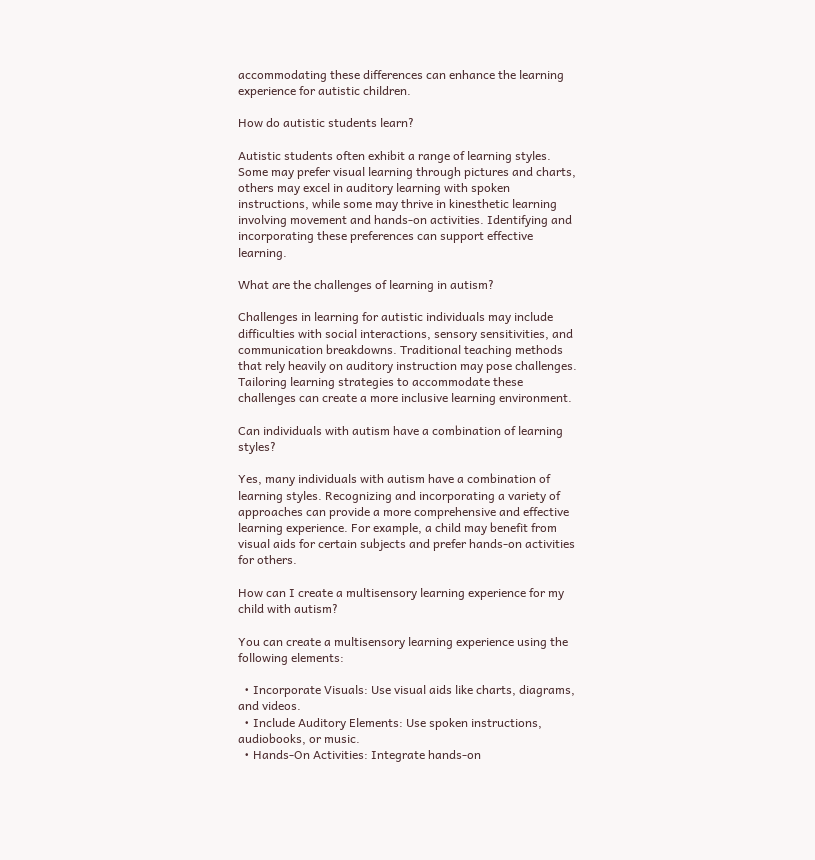accommodating these differences can enhance the learning experience for autistic children.

How do autistic students learn?

Autistic students often exhibit a range of learning styles. Some may prefer visual learning through pictures and charts, others may excel in auditory learning with spoken instructions, while some may thrive in kinesthetic learning involving movement and hands-on activities. Identifying and incorporating these preferences can support effective learning.

What are the challenges of learning in autism?

Challenges in learning for autistic individuals may include difficulties with social interactions, sensory sensitivities, and communication breakdowns. Traditional teaching methods that rely heavily on auditory instruction may pose challenges. Tailoring learning strategies to accommodate these challenges can create a more inclusive learning environment.

Can individuals with autism have a combination of learning styles?

Yes, many individuals with autism have a combination of learning styles. Recognizing and incorporating a variety of approaches can provide a more comprehensive and effective learning experience. For example, a child may benefit from visual aids for certain subjects and prefer hands-on activities for others.

How can I create a multisensory learning experience for my child with autism?

You can create a multisensory learning experience using the following elements:

  • Incorporate Visuals: Use visual aids like charts, diagrams, and videos.
  • Include Auditory Elements: Use spoken instructions, audiobooks, or music.
  • Hands-On Activities: Integrate hands-on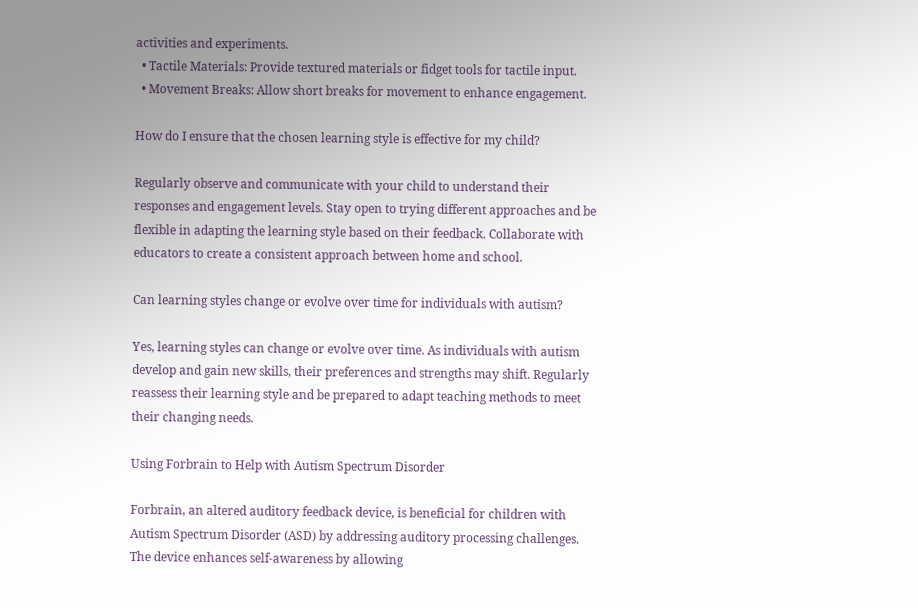activities and experiments.
  • Tactile Materials: Provide textured materials or fidget tools for tactile input.
  • Movement Breaks: Allow short breaks for movement to enhance engagement.

How do I ensure that the chosen learning style is effective for my child?

Regularly observe and communicate with your child to understand their responses and engagement levels. Stay open to trying different approaches and be flexible in adapting the learning style based on their feedback. Collaborate with educators to create a consistent approach between home and school.

Can learning styles change or evolve over time for individuals with autism?

Yes, learning styles can change or evolve over time. As individuals with autism develop and gain new skills, their preferences and strengths may shift. Regularly reassess their learning style and be prepared to adapt teaching methods to meet their changing needs.

Using Forbrain to Help with Autism Spectrum Disorder

Forbrain, an altered auditory feedback device, is beneficial for children with Autism Spectrum Disorder (ASD) by addressing auditory processing challenges. The device enhances self-awareness by allowing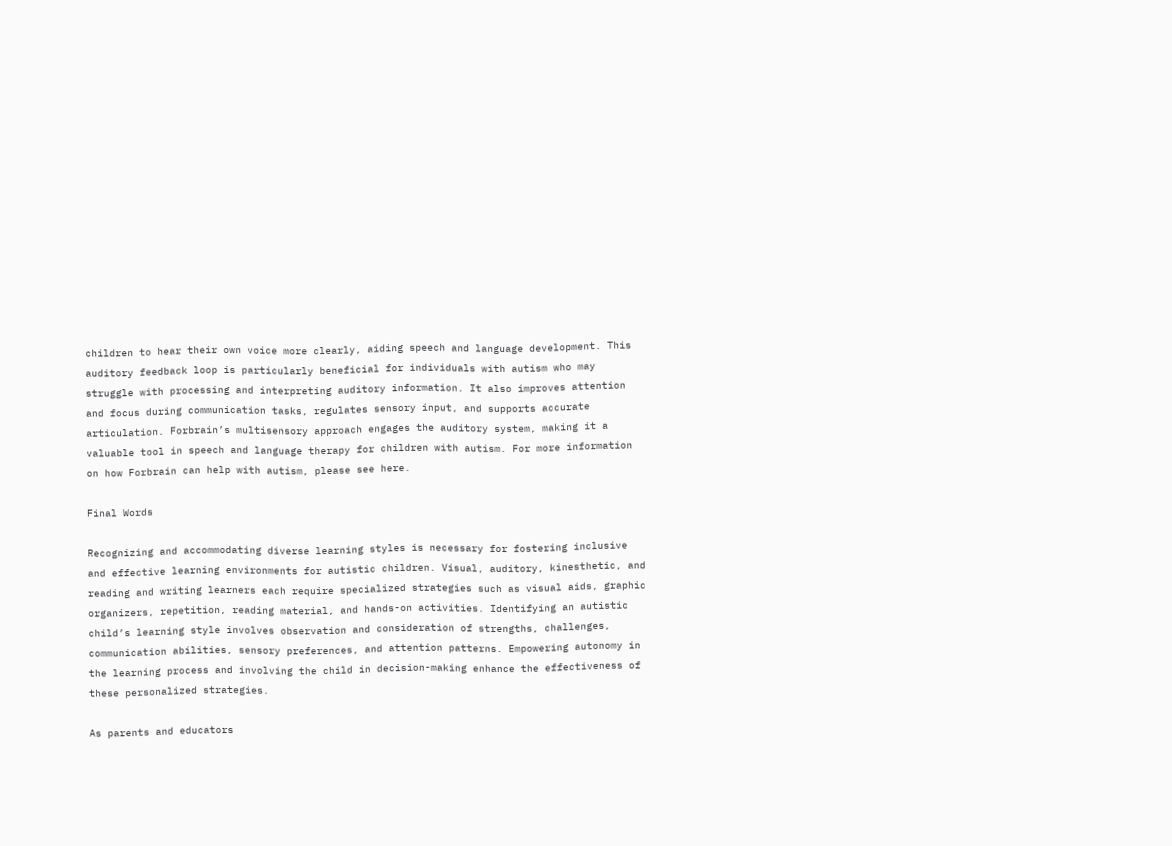children to hear their own voice more clearly, aiding speech and language development. This auditory feedback loop is particularly beneficial for individuals with autism who may struggle with processing and interpreting auditory information. It also improves attention and focus during communication tasks, regulates sensory input, and supports accurate articulation. Forbrain’s multisensory approach engages the auditory system, making it a valuable tool in speech and language therapy for children with autism. For more information on how Forbrain can help with autism, please see here.

Final Words

Recognizing and accommodating diverse learning styles is necessary for fostering inclusive and effective learning environments for autistic children. Visual, auditory, kinesthetic, and reading and writing learners each require specialized strategies such as visual aids, graphic organizers, repetition, reading material, and hands-on activities. Identifying an autistic child’s learning style involves observation and consideration of strengths, challenges, communication abilities, sensory preferences, and attention patterns. Empowering autonomy in the learning process and involving the child in decision-making enhance the effectiveness of these personalized strategies.

As parents and educators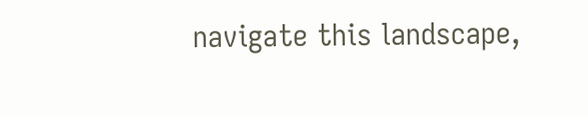navigate this landscape,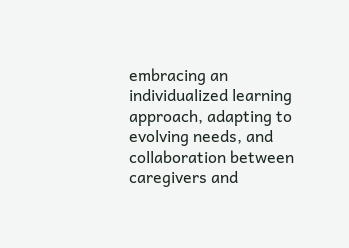embracing an individualized learning approach, adapting to evolving needs, and collaboration between caregivers and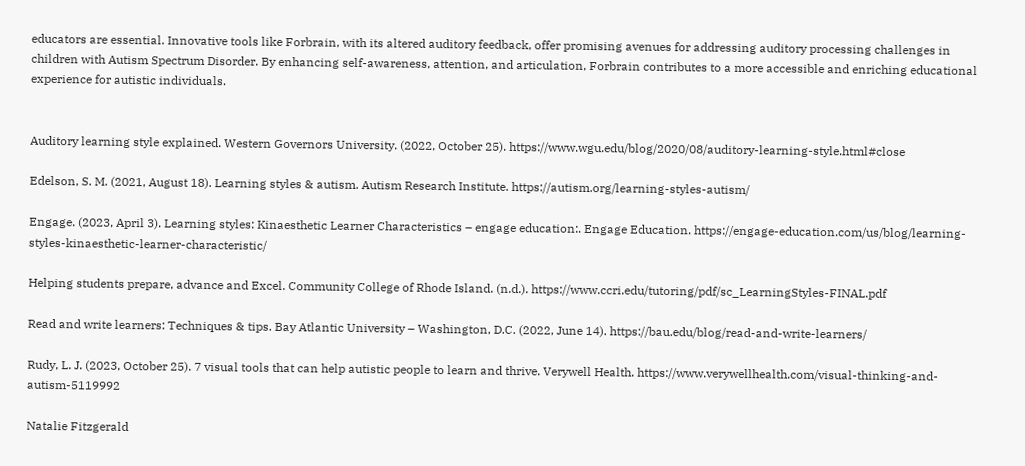educators are essential. Innovative tools like Forbrain, with its altered auditory feedback, offer promising avenues for addressing auditory processing challenges in children with Autism Spectrum Disorder. By enhancing self-awareness, attention, and articulation, Forbrain contributes to a more accessible and enriching educational experience for autistic individuals.


Auditory learning style explained. Western Governors University. (2022, October 25). https://www.wgu.edu/blog/2020/08/auditory-learning-style.html#close

Edelson, S. M. (2021, August 18). Learning styles & autism. Autism Research Institute. https://autism.org/learning-styles-autism/

Engage. (2023, April 3). Learning styles: Kinaesthetic Learner Characteristics – engage education:. Engage Education. https://engage-education.com/us/blog/learning-styles-kinaesthetic-learner-characteristic/

Helping students prepare, advance and Excel. Community College of Rhode Island. (n.d.). https://www.ccri.edu/tutoring/pdf/sc_LearningStyles-FINAL.pdf

Read and write learners: Techniques & tips. Bay Atlantic University – Washington, D.C. (2022, June 14). https://bau.edu/blog/read-and-write-learners/

Rudy, L. J. (2023, October 25). 7 visual tools that can help autistic people to learn and thrive. Verywell Health. https://www.verywellhealth.com/visual-thinking-and-autism-5119992

Natalie Fitzgerald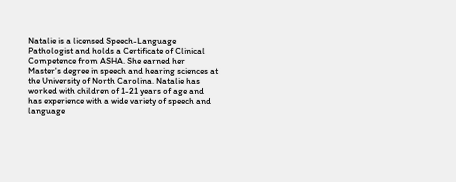Natalie is a licensed Speech-Language Pathologist and holds a Certificate of Clinical Competence from ASHA. She earned her Master's degree in speech and hearing sciences at the University of North Carolina. Natalie has worked with children of 1-21 years of age and has experience with a wide variety of speech and language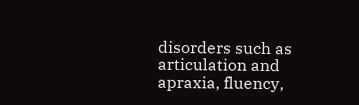disorders such as articulation and apraxia, fluency,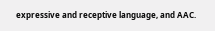expressive and receptive language, and AAC.